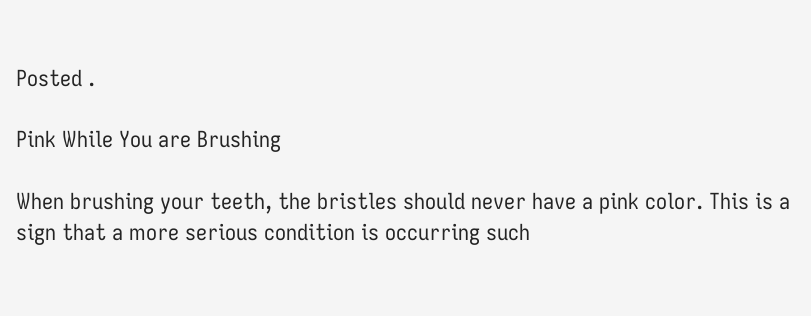Posted .

Pink While You are Brushing

When brushing your teeth, the bristles should never have a pink color. This is a sign that a more serious condition is occurring such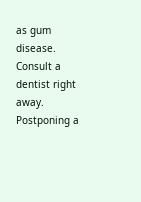as gum disease. Consult a dentist right away. Postponing a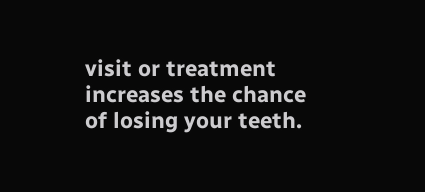visit or treatment increases the chance of losing your teeth.